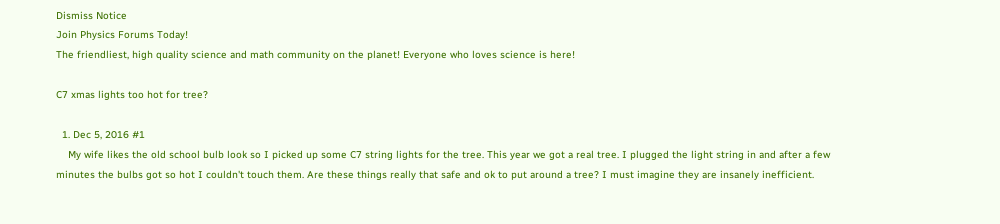Dismiss Notice
Join Physics Forums Today!
The friendliest, high quality science and math community on the planet! Everyone who loves science is here!

C7 xmas lights too hot for tree?

  1. Dec 5, 2016 #1
    My wife likes the old school bulb look so I picked up some C7 string lights for the tree. This year we got a real tree. I plugged the light string in and after a few minutes the bulbs got so hot I couldn't touch them. Are these things really that safe and ok to put around a tree? I must imagine they are insanely inefficient.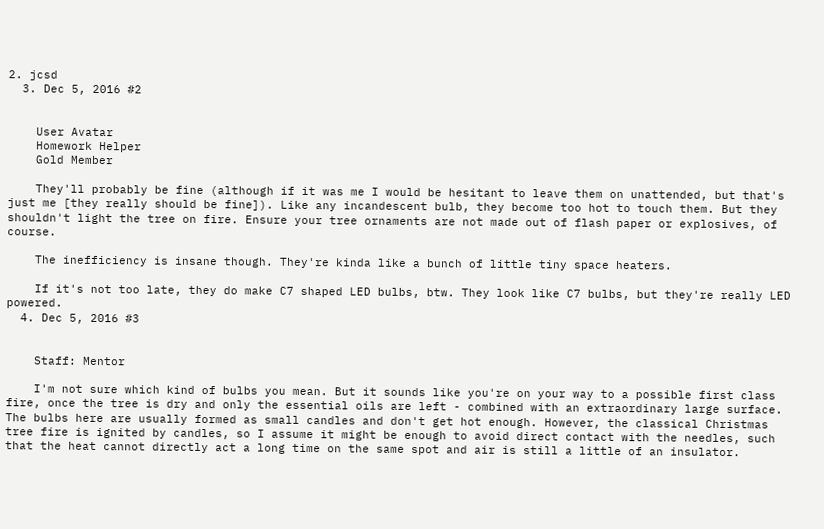2. jcsd
  3. Dec 5, 2016 #2


    User Avatar
    Homework Helper
    Gold Member

    They'll probably be fine (although if it was me I would be hesitant to leave them on unattended, but that's just me [they really should be fine]). Like any incandescent bulb, they become too hot to touch them. But they shouldn't light the tree on fire. Ensure your tree ornaments are not made out of flash paper or explosives, of course.

    The inefficiency is insane though. They're kinda like a bunch of little tiny space heaters.

    If it's not too late, they do make C7 shaped LED bulbs, btw. They look like C7 bulbs, but they're really LED powered.
  4. Dec 5, 2016 #3


    Staff: Mentor

    I'm not sure which kind of bulbs you mean. But it sounds like you're on your way to a possible first class fire, once the tree is dry and only the essential oils are left - combined with an extraordinary large surface. The bulbs here are usually formed as small candles and don't get hot enough. However, the classical Christmas tree fire is ignited by candles, so I assume it might be enough to avoid direct contact with the needles, such that the heat cannot directly act a long time on the same spot and air is still a little of an insulator.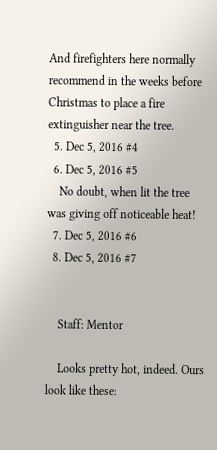And firefighters here normally recommend in the weeks before Christmas to place a fire extinguisher near the tree.
  5. Dec 5, 2016 #4
  6. Dec 5, 2016 #5
    No doubt, when lit the tree was giving off noticeable heat!
  7. Dec 5, 2016 #6
  8. Dec 5, 2016 #7


    Staff: Mentor

    Looks pretty hot, indeed. Ours look like these: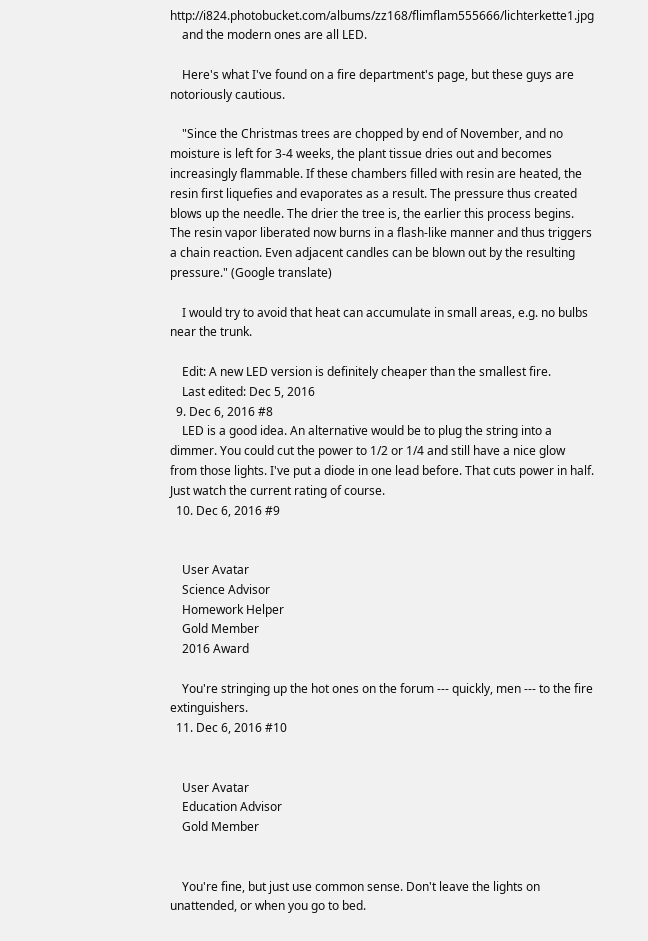http://i824.photobucket.com/albums/zz168/flimflam555666/lichterkette1.jpg
    and the modern ones are all LED.

    Here's what I've found on a fire department's page, but these guys are notoriously cautious.

    "Since the Christmas trees are chopped by end of November, and no moisture is left for 3-4 weeks, the plant tissue dries out and becomes increasingly flammable. If these chambers filled with resin are heated, the resin first liquefies and evaporates as a result. The pressure thus created blows up the needle. The drier the tree is, the earlier this process begins. The resin vapor liberated now burns in a flash-like manner and thus triggers a chain reaction. Even adjacent candles can be blown out by the resulting pressure." (Google translate)

    I would try to avoid that heat can accumulate in small areas, e.g. no bulbs near the trunk.

    Edit: A new LED version is definitely cheaper than the smallest fire.
    Last edited: Dec 5, 2016
  9. Dec 6, 2016 #8
    LED is a good idea. An alternative would be to plug the string into a dimmer. You could cut the power to 1/2 or 1/4 and still have a nice glow from those lights. I've put a diode in one lead before. That cuts power in half. Just watch the current rating of course.
  10. Dec 6, 2016 #9


    User Avatar
    Science Advisor
    Homework Helper
    Gold Member
    2016 Award

    You're stringing up the hot ones on the forum --- quickly, men --- to the fire extinguishers.
  11. Dec 6, 2016 #10


    User Avatar
    Education Advisor
    Gold Member


    You're fine, but just use common sense. Don't leave the lights on unattended, or when you go to bed.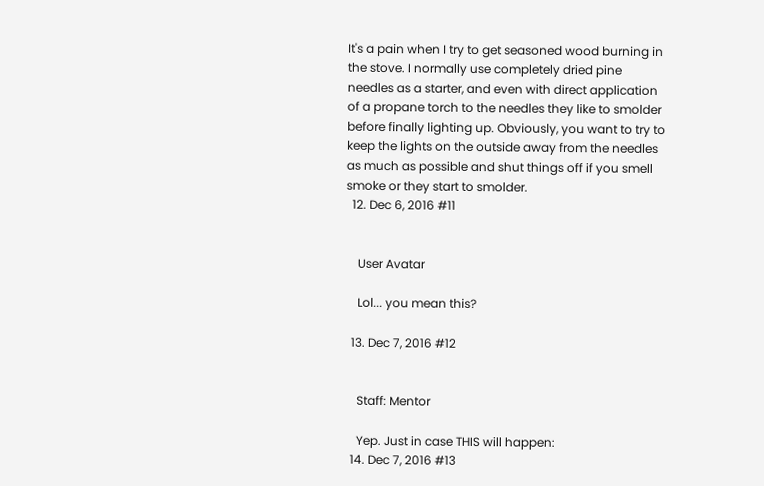It's a pain when I try to get seasoned wood burning in the stove. I normally use completely dried pine needles as a starter, and even with direct application of a propane torch to the needles they like to smolder before finally lighting up. Obviously, you want to try to keep the lights on the outside away from the needles as much as possible and shut things off if you smell smoke or they start to smolder.
  12. Dec 6, 2016 #11


    User Avatar

    Lol... you mean this?

  13. Dec 7, 2016 #12


    Staff: Mentor

    Yep. Just in case THIS will happen:
  14. Dec 7, 2016 #13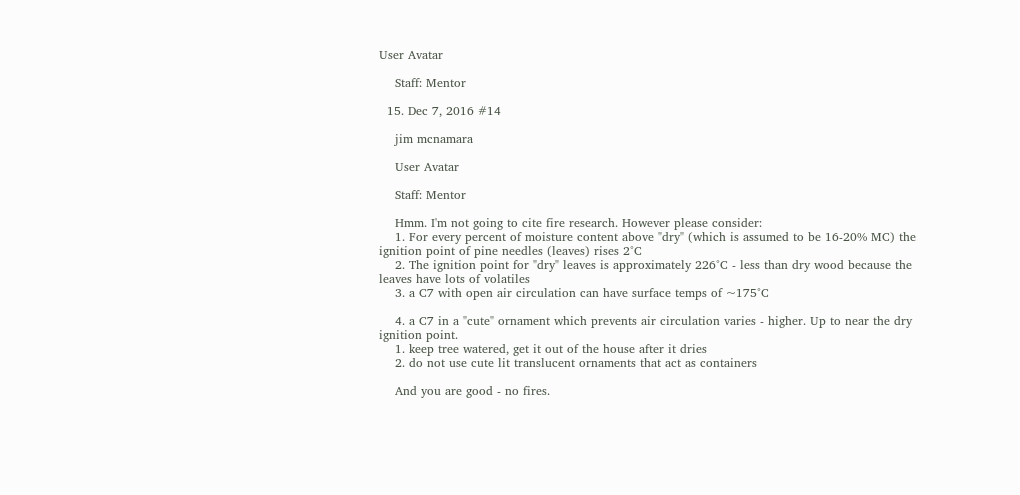User Avatar

    Staff: Mentor

  15. Dec 7, 2016 #14

    jim mcnamara

    User Avatar

    Staff: Mentor

    Hmm. I'm not going to cite fire research. However please consider:
    1. For every percent of moisture content above "dry" (which is assumed to be 16-20% MC) the ignition point of pine needles (leaves) rises 2°C
    2. The ignition point for "dry" leaves is approximately 226°C - less than dry wood because the leaves have lots of volatiles
    3. a C7 with open air circulation can have surface temps of ~175°C

    4. a C7 in a "cute" ornament which prevents air circulation varies - higher. Up to near the dry ignition point.
    1. keep tree watered, get it out of the house after it dries
    2. do not use cute lit translucent ornaments that act as containers

    And you are good - no fires.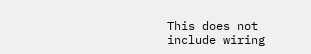This does not include wiring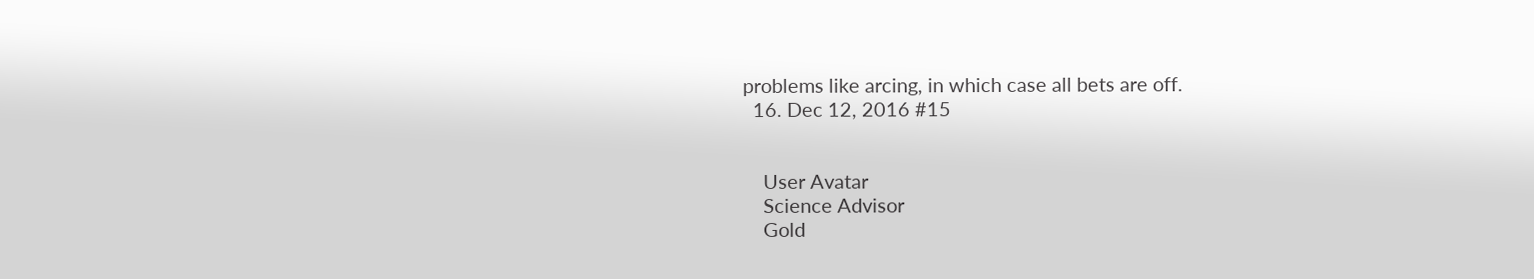problems like arcing, in which case all bets are off.
  16. Dec 12, 2016 #15


    User Avatar
    Science Advisor
    Gold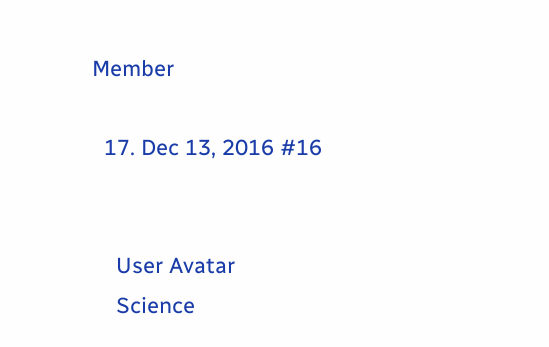Member

  17. Dec 13, 2016 #16


    User Avatar
    Science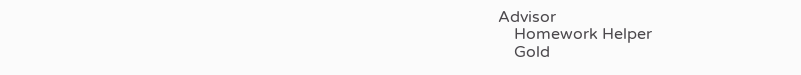Advisor
    Homework Helper
    Gold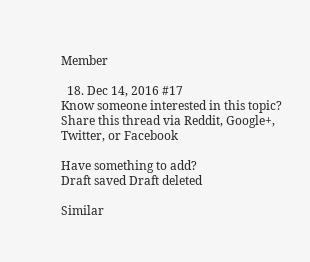Member

  18. Dec 14, 2016 #17
Know someone interested in this topic? Share this thread via Reddit, Google+, Twitter, or Facebook

Have something to add?
Draft saved Draft deleted

Similar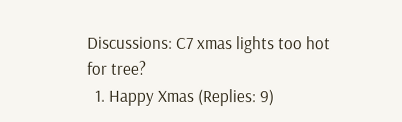Discussions: C7 xmas lights too hot for tree?
  1. Happy Xmas (Replies: 9)